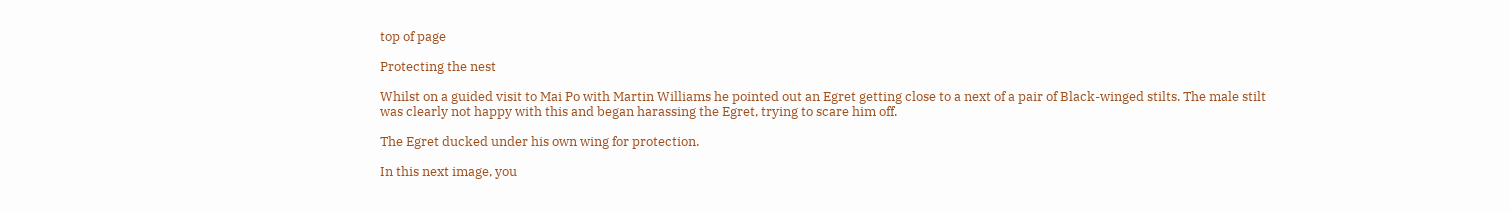top of page

Protecting the nest

Whilst on a guided visit to Mai Po with Martin Williams he pointed out an Egret getting close to a next of a pair of Black-winged stilts. The male stilt was clearly not happy with this and began harassing the Egret, trying to scare him off.

The Egret ducked under his own wing for protection.

In this next image, you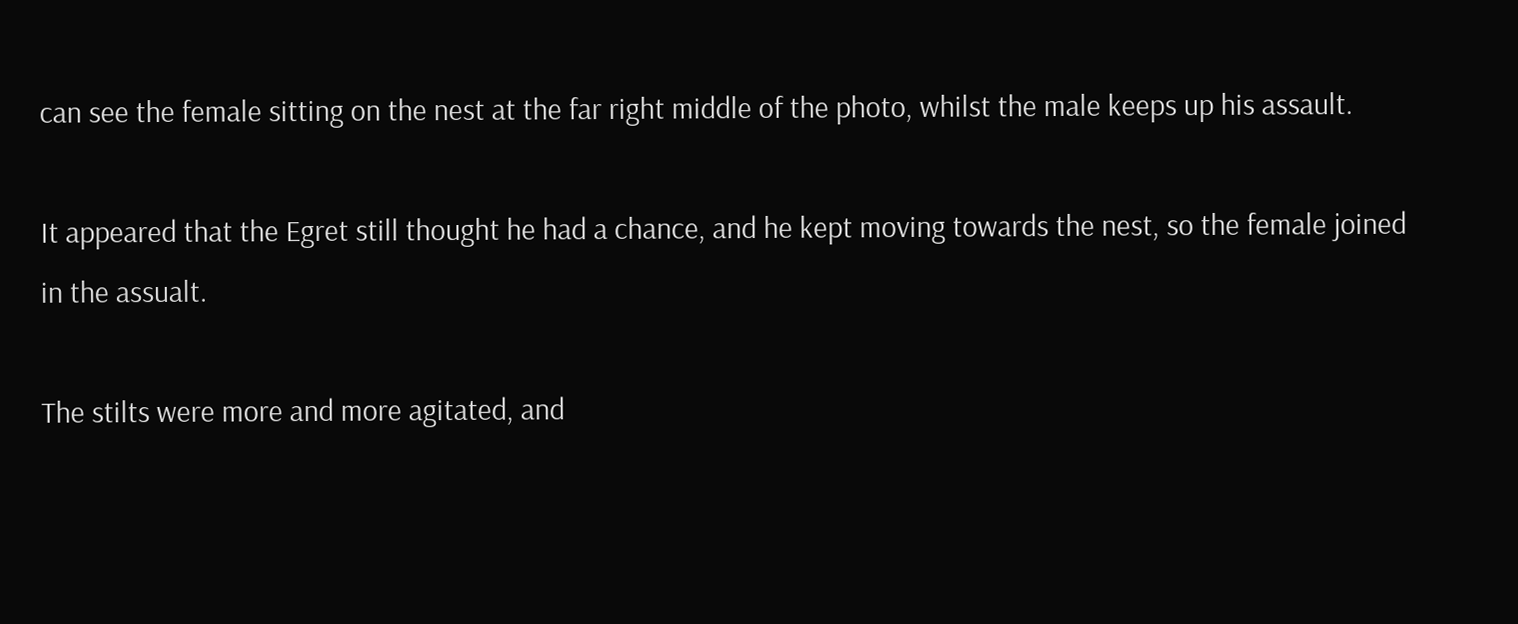can see the female sitting on the nest at the far right middle of the photo, whilst the male keeps up his assault.

It appeared that the Egret still thought he had a chance, and he kept moving towards the nest, so the female joined in the assualt.

The stilts were more and more agitated, and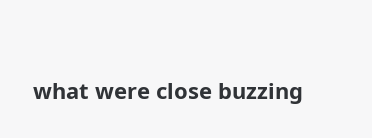what were close buzzing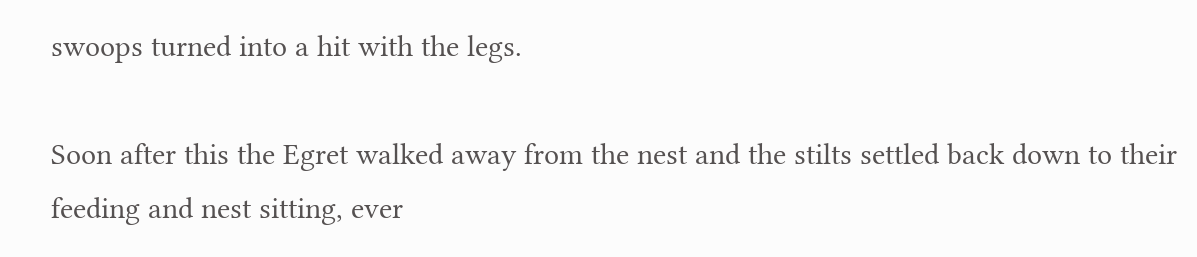swoops turned into a hit with the legs.

Soon after this the Egret walked away from the nest and the stilts settled back down to their feeding and nest sitting, ever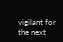vigilant for the next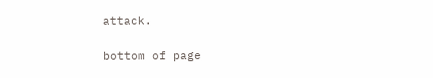attack.

bottom of page